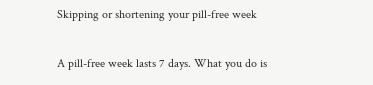Skipping or shortening your pill-free week


A pill-free week lasts 7 days. What you do is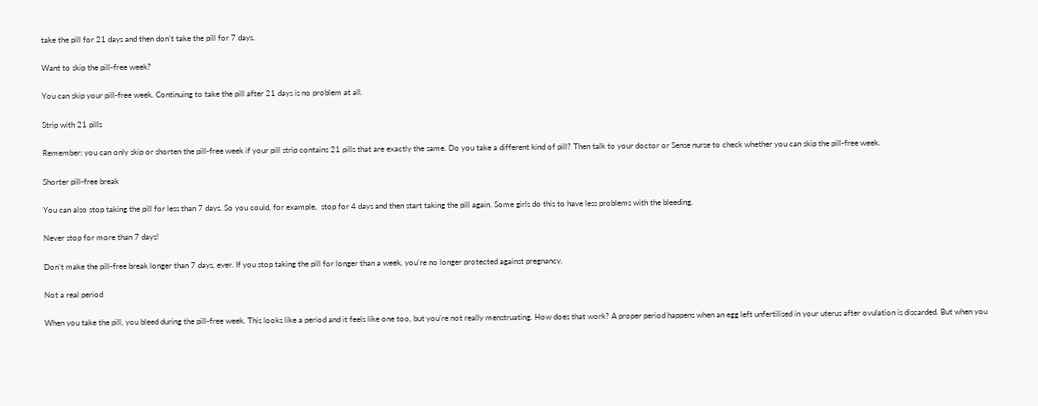take the pill for 21 days and then don’t take the pill for 7 days.

Want to skip the pill-free week?

You can skip your pill-free week. Continuing to take the pill after 21 days is no problem at all.

Strip with 21 pills

Remember: you can only skip or shorten the pill-free week if your pill strip contains 21 pills that are exactly the same. Do you take a different kind of pill? Then talk to your doctor or Sense nurse to check whether you can skip the pill-free week.

Shorter pill-free break

You can also stop taking the pill for less than 7 days. So you could, for example,  stop for 4 days and then start taking the pill again. Some girls do this to have less problems with the bleeding.

Never stop for more than 7 days!

Don’t make the pill-free break longer than 7 days, ever. If you stop taking the pill for longer than a week, you’re no longer protected against pregnancy.

Not a real period

When you take the pill, you bleed during the pill-free week. This looks like a period and it feels like one too, but you’re not really menstruating. How does that work? A proper period happens when an egg left unfertilised in your uterus after ovulation is discarded. But when you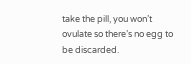take the pill, you won’t ovulate so there’s no egg to be discarded.